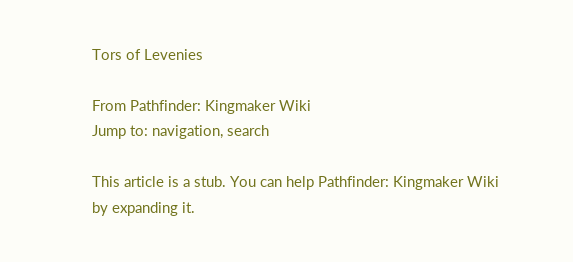Tors of Levenies

From Pathfinder: Kingmaker Wiki
Jump to: navigation, search

This article is a stub. You can help Pathfinder: Kingmaker Wiki by expanding it.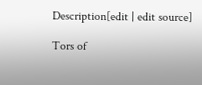Description[edit | edit source]

Tors of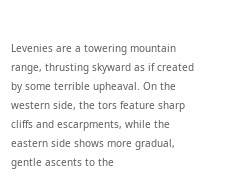Levenies are a towering mountain range, thrusting skyward as if created by some terrible upheaval. On the western side, the tors feature sharp cliffs and escarpments, while the eastern side shows more gradual, gentle ascents to the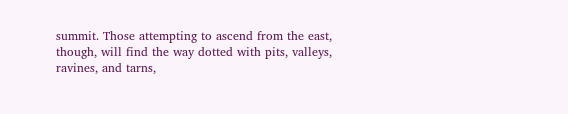summit. Those attempting to ascend from the east, though, will find the way dotted with pits, valleys, ravines, and tarns,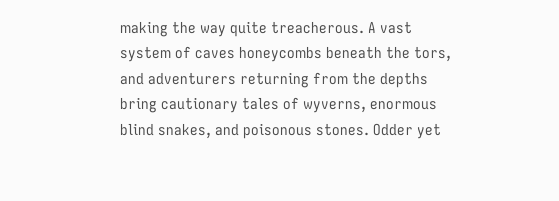making the way quite treacherous. A vast system of caves honeycombs beneath the tors, and adventurers returning from the depths bring cautionary tales of wyverns, enormous blind snakes, and poisonous stones. Odder yet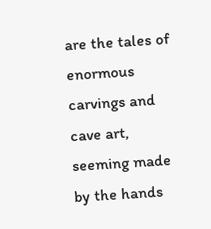are the tales of enormous carvings and cave art, seeming made by the hands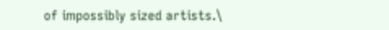of impossibly sized artists.\